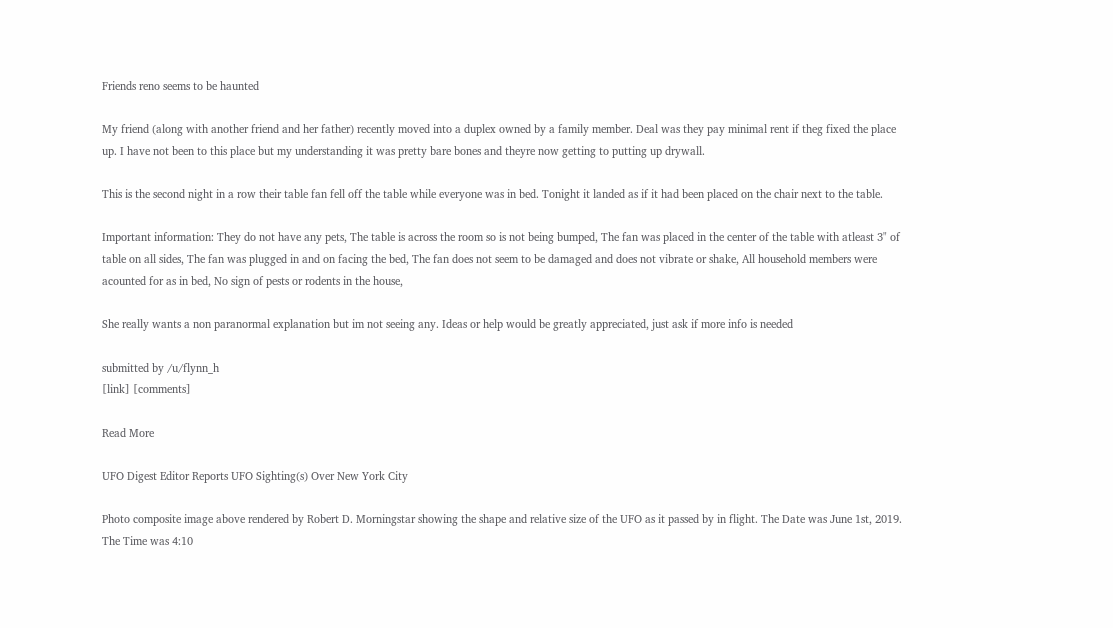Friends reno seems to be haunted

My friend (along with another friend and her father) recently moved into a duplex owned by a family member. Deal was they pay minimal rent if theg fixed the place up. I have not been to this place but my understanding it was pretty bare bones and theyre now getting to putting up drywall.

This is the second night in a row their table fan fell off the table while everyone was in bed. Tonight it landed as if it had been placed on the chair next to the table.

Important information: They do not have any pets, The table is across the room so is not being bumped, The fan was placed in the center of the table with atleast 3" of table on all sides, The fan was plugged in and on facing the bed, The fan does not seem to be damaged and does not vibrate or shake, All household members were acounted for as in bed, No sign of pests or rodents in the house,

She really wants a non paranormal explanation but im not seeing any. Ideas or help would be greatly appreciated, just ask if more info is needed

submitted by /u/flynn_h
[link] [comments]

Read More

UFO Digest Editor Reports UFO Sighting(s) Over New York City

Photo composite image above rendered by Robert D. Morningstar showing the shape and relative size of the UFO as it passed by in flight. The Date was June 1st, 2019. The Time was 4:10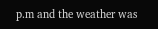p.m and the weather was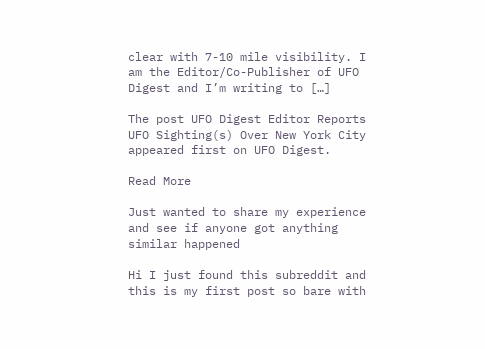clear with 7-10 mile visibility. I am the Editor/Co-Publisher of UFO Digest and I’m writing to […]

The post UFO Digest Editor Reports UFO Sighting(s) Over New York City appeared first on UFO Digest.

Read More

Just wanted to share my experience and see if anyone got anything similar happened

Hi I just found this subreddit and this is my first post so bare with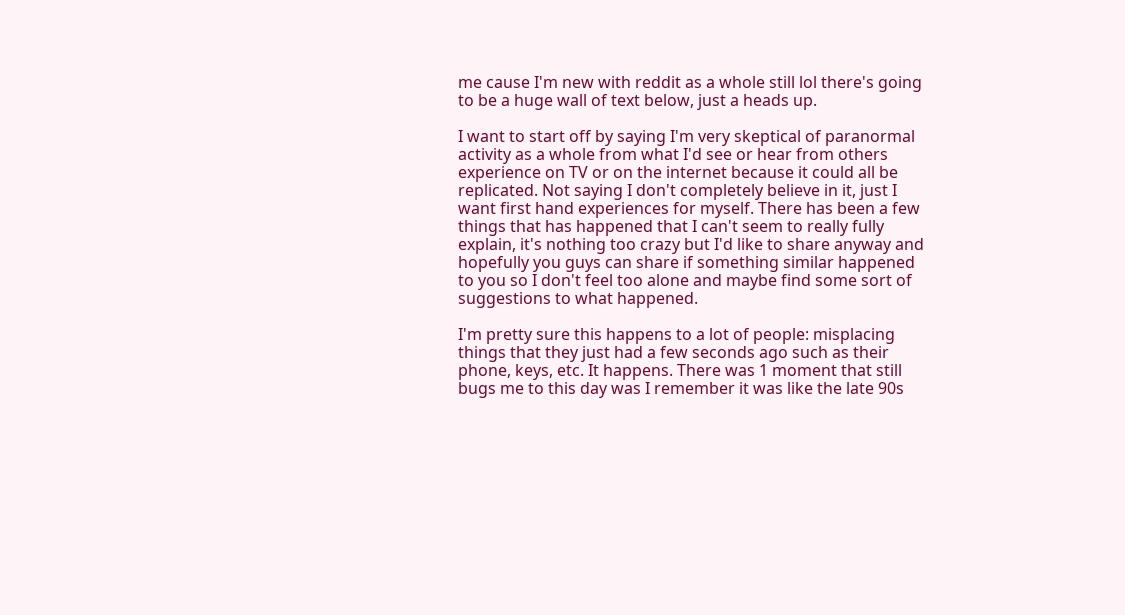me cause I'm new with reddit as a whole still lol there's going to be a huge wall of text below, just a heads up.

I want to start off by saying I'm very skeptical of paranormal activity as a whole from what I'd see or hear from others experience on TV or on the internet because it could all be replicated. Not saying I don't completely believe in it, just I want first hand experiences for myself. There has been a few things that has happened that I can't seem to really fully explain, it's nothing too crazy but I'd like to share anyway and hopefully you guys can share if something similar happened to you so I don't feel too alone and maybe find some sort of suggestions to what happened.

I'm pretty sure this happens to a lot of people: misplacing things that they just had a few seconds ago such as their phone, keys, etc. It happens. There was 1 moment that still bugs me to this day was I remember it was like the late 90s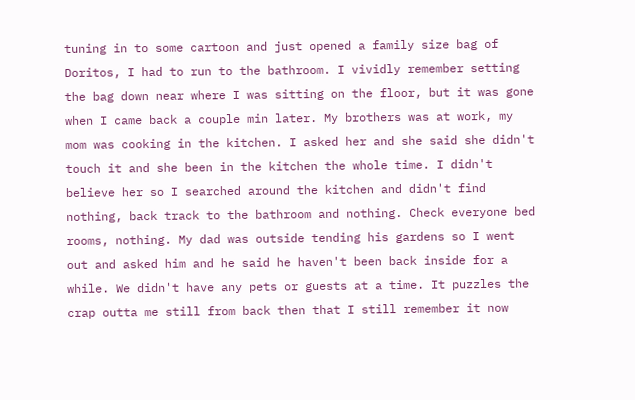tuning in to some cartoon and just opened a family size bag of Doritos, I had to run to the bathroom. I vividly remember setting the bag down near where I was sitting on the floor, but it was gone when I came back a couple min later. My brothers was at work, my mom was cooking in the kitchen. I asked her and she said she didn't touch it and she been in the kitchen the whole time. I didn't believe her so I searched around the kitchen and didn't find nothing, back track to the bathroom and nothing. Check everyone bed rooms, nothing. My dad was outside tending his gardens so I went out and asked him and he said he haven't been back inside for a while. We didn't have any pets or guests at a time. It puzzles the crap outta me still from back then that I still remember it now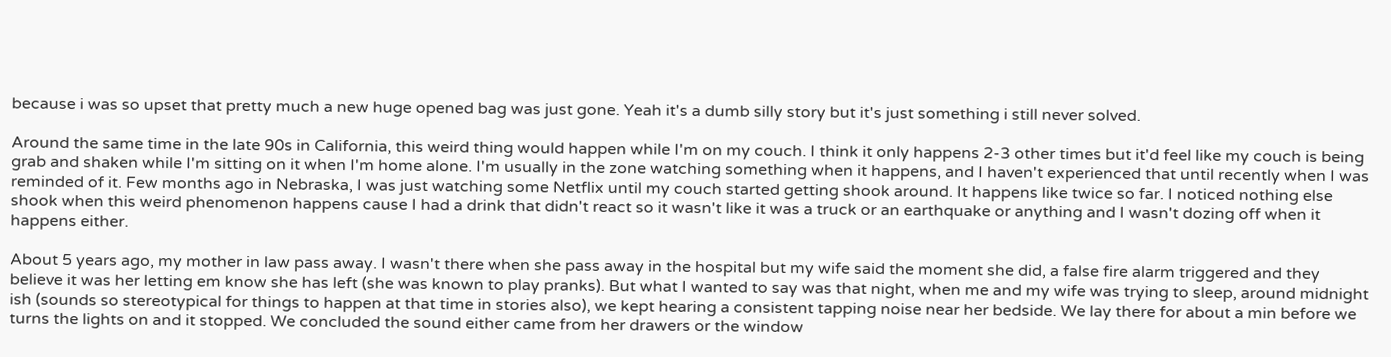because i was so upset that pretty much a new huge opened bag was just gone. Yeah it's a dumb silly story but it's just something i still never solved.

Around the same time in the late 90s in California, this weird thing would happen while I'm on my couch. I think it only happens 2-3 other times but it'd feel like my couch is being grab and shaken while I'm sitting on it when I'm home alone. I'm usually in the zone watching something when it happens, and I haven't experienced that until recently when I was reminded of it. Few months ago in Nebraska, I was just watching some Netflix until my couch started getting shook around. It happens like twice so far. I noticed nothing else shook when this weird phenomenon happens cause I had a drink that didn't react so it wasn't like it was a truck or an earthquake or anything and I wasn't dozing off when it happens either.

About 5 years ago, my mother in law pass away. I wasn't there when she pass away in the hospital but my wife said the moment she did, a false fire alarm triggered and they believe it was her letting em know she has left (she was known to play pranks). But what I wanted to say was that night, when me and my wife was trying to sleep, around midnight ish (sounds so stereotypical for things to happen at that time in stories also), we kept hearing a consistent tapping noise near her bedside. We lay there for about a min before we turns the lights on and it stopped. We concluded the sound either came from her drawers or the window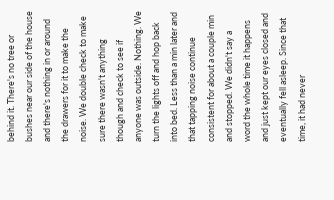behind it. There's no tree or bushes near our side of the house and there's nothing in or around the drawers for it to make the noise. We double check to make sure there wasn't anything though and check to see if anyone was outside. Nothing. We turn the lights off and hop back into bed. Less than a min later and that tapping noise continue consistent for about a couple min and stopped. We didn't say a word the whole time it happens and just kept our eyes closed and eventually fell asleep. Since that time, it had never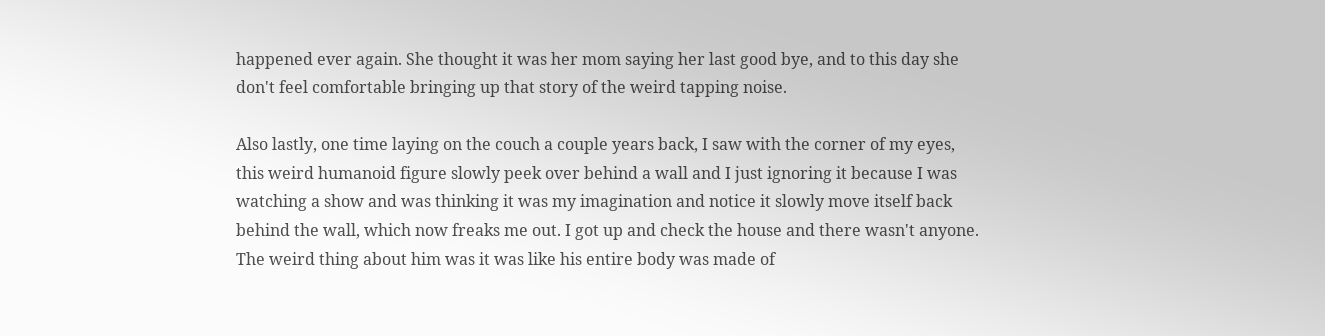happened ever again. She thought it was her mom saying her last good bye, and to this day she don't feel comfortable bringing up that story of the weird tapping noise.

Also lastly, one time laying on the couch a couple years back, I saw with the corner of my eyes, this weird humanoid figure slowly peek over behind a wall and I just ignoring it because I was watching a show and was thinking it was my imagination and notice it slowly move itself back behind the wall, which now freaks me out. I got up and check the house and there wasn't anyone. The weird thing about him was it was like his entire body was made of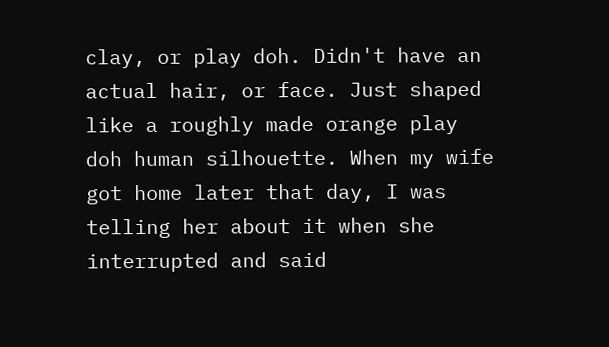clay, or play doh. Didn't have an actual hair, or face. Just shaped like a roughly made orange play doh human silhouette. When my wife got home later that day, I was telling her about it when she interrupted and said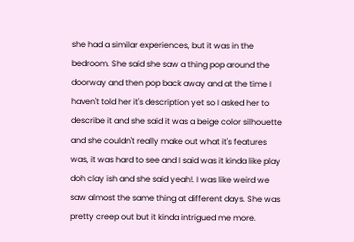she had a similar experiences, but it was in the bedroom. She said she saw a thing pop around the doorway and then pop back away and at the time I haven't told her it's description yet so I asked her to describe it and she said it was a beige color silhouette and she couldn't really make out what it's features was, it was hard to see and I said was it kinda like play doh clay ish and she said yeah!. I was like weird we saw almost the same thing at different days. She was pretty creep out but it kinda intrigued me more.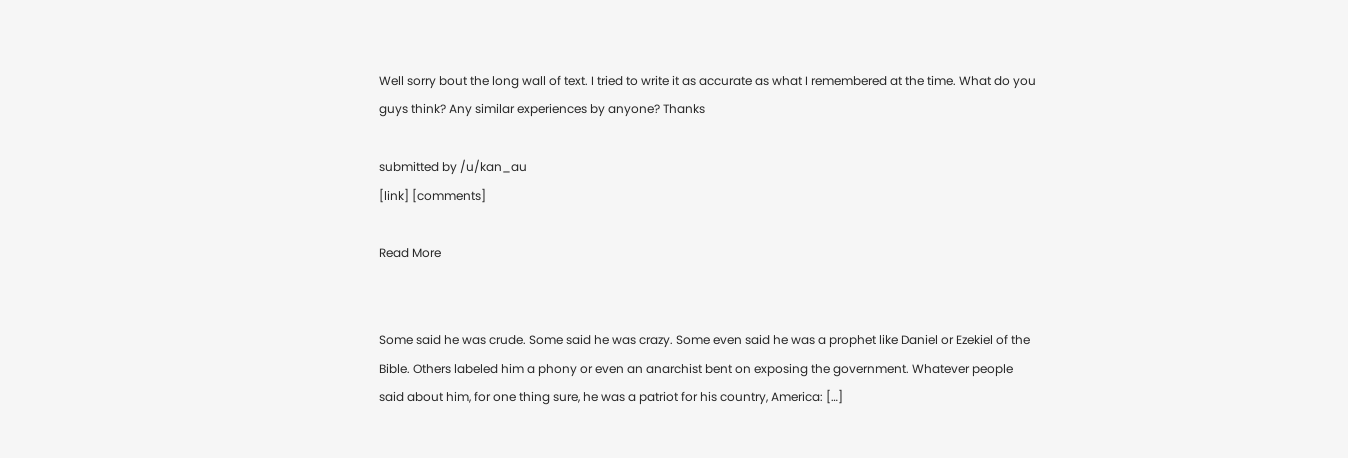Well sorry bout the long wall of text. I tried to write it as accurate as what I remembered at the time. What do you guys think? Any similar experiences by anyone? Thanks

submitted by /u/kan_au
[link] [comments]

Read More


Some said he was crude. Some said he was crazy. Some even said he was a prophet like Daniel or Ezekiel of the Bible. Others labeled him a phony or even an anarchist bent on exposing the government. Whatever people said about him, for one thing sure, he was a patriot for his country, America: […]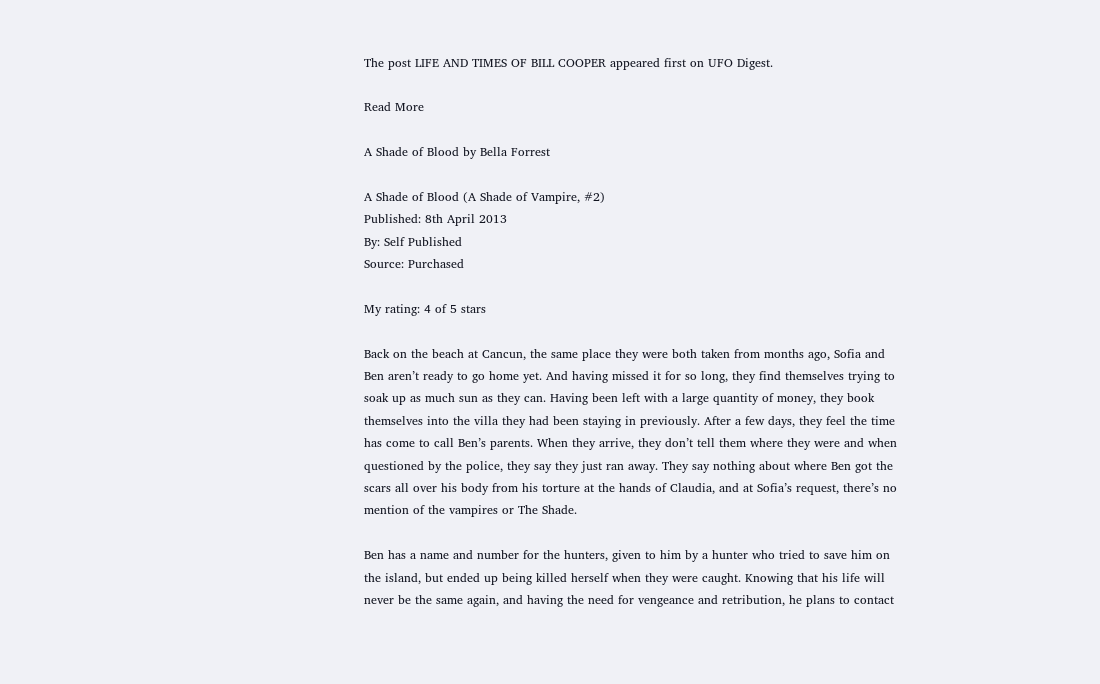The post LIFE AND TIMES OF BILL COOPER appeared first on UFO Digest.

Read More

A Shade of Blood by Bella Forrest

A Shade of Blood (A Shade of Vampire, #2)
Published: 8th April 2013
By: Self Published
Source: Purchased

My rating: 4 of 5 stars

Back on the beach at Cancun, the same place they were both taken from months ago, Sofia and Ben aren’t ready to go home yet. And having missed it for so long, they find themselves trying to soak up as much sun as they can. Having been left with a large quantity of money, they book themselves into the villa they had been staying in previously. After a few days, they feel the time has come to call Ben’s parents. When they arrive, they don’t tell them where they were and when questioned by the police, they say they just ran away. They say nothing about where Ben got the scars all over his body from his torture at the hands of Claudia, and at Sofia’s request, there’s no mention of the vampires or The Shade.

Ben has a name and number for the hunters, given to him by a hunter who tried to save him on the island, but ended up being killed herself when they were caught. Knowing that his life will never be the same again, and having the need for vengeance and retribution, he plans to contact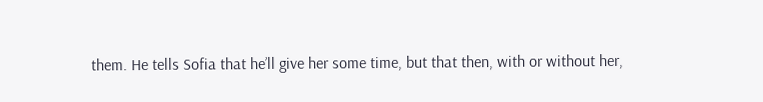them. He tells Sofia that he’ll give her some time, but that then, with or without her,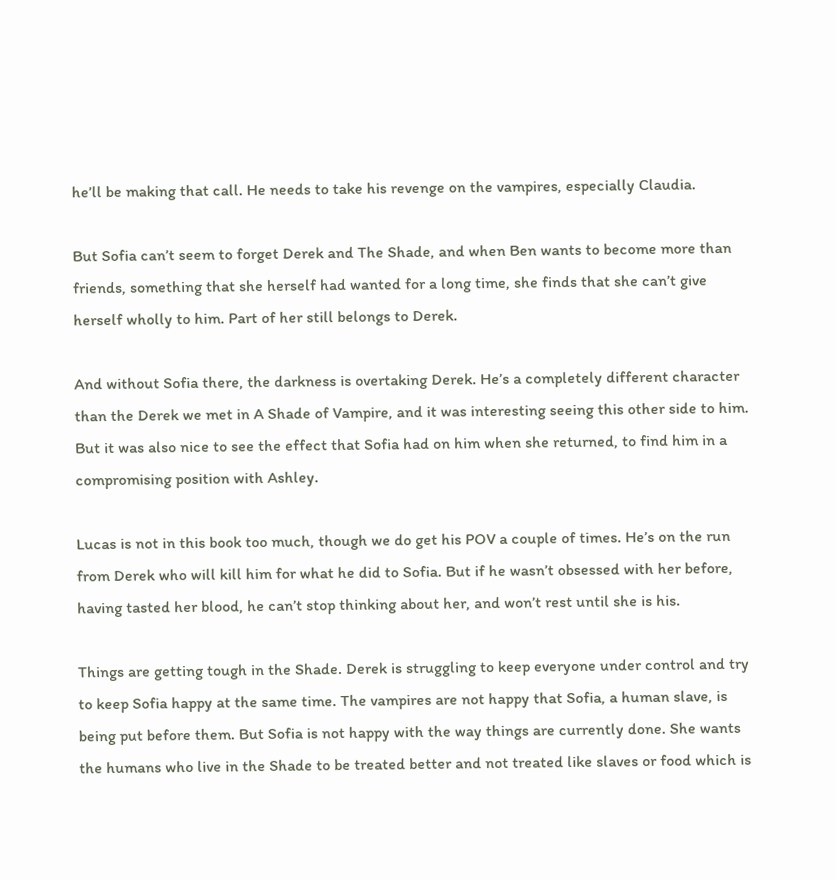he’ll be making that call. He needs to take his revenge on the vampires, especially Claudia.

But Sofia can’t seem to forget Derek and The Shade, and when Ben wants to become more than friends, something that she herself had wanted for a long time, she finds that she can’t give herself wholly to him. Part of her still belongs to Derek.

And without Sofia there, the darkness is overtaking Derek. He’s a completely different character than the Derek we met in A Shade of Vampire, and it was interesting seeing this other side to him. But it was also nice to see the effect that Sofia had on him when she returned, to find him in a compromising position with Ashley.

Lucas is not in this book too much, though we do get his POV a couple of times. He’s on the run from Derek who will kill him for what he did to Sofia. But if he wasn’t obsessed with her before, having tasted her blood, he can’t stop thinking about her, and won’t rest until she is his.

Things are getting tough in the Shade. Derek is struggling to keep everyone under control and try to keep Sofia happy at the same time. The vampires are not happy that Sofia, a human slave, is being put before them. But Sofia is not happy with the way things are currently done. She wants the humans who live in the Shade to be treated better and not treated like slaves or food which is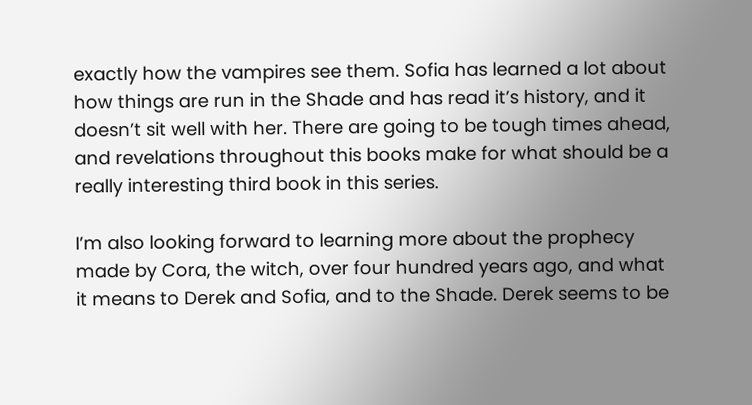exactly how the vampires see them. Sofia has learned a lot about how things are run in the Shade and has read it’s history, and it doesn’t sit well with her. There are going to be tough times ahead, and revelations throughout this books make for what should be a really interesting third book in this series.

I’m also looking forward to learning more about the prophecy made by Cora, the witch, over four hundred years ago, and what it means to Derek and Sofia, and to the Shade. Derek seems to be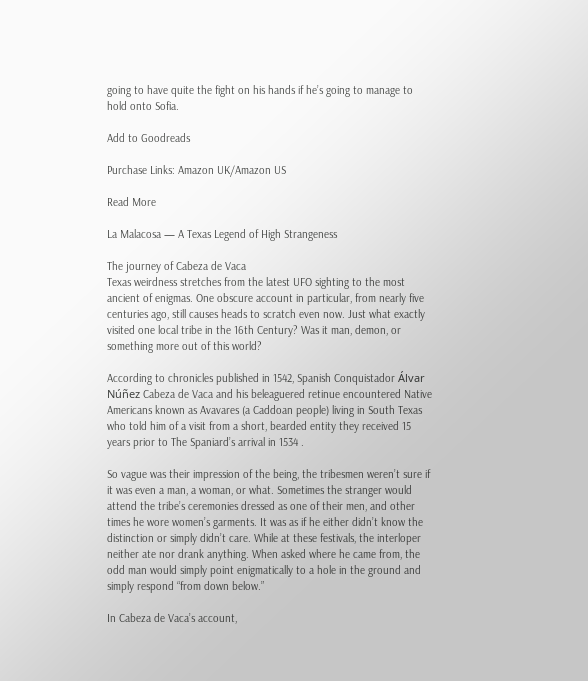going to have quite the fight on his hands if he’s going to manage to hold onto Sofia.

Add to Goodreads

Purchase Links: Amazon UK/Amazon US

Read More

La Malacosa — A Texas Legend of High Strangeness

The journey of Cabeza de Vaca
Texas weirdness stretches from the latest UFO sighting to the most ancient of enigmas. One obscure account in particular, from nearly five centuries ago, still causes heads to scratch even now. Just what exactly visited one local tribe in the 16th Century? Was it man, demon, or something more out of this world?

According to chronicles published in 1542, Spanish Conquistador Álvar Núñez Cabeza de Vaca and his beleaguered retinue encountered Native Americans known as Avavares (a Caddoan people) living in South Texas who told him of a visit from a short, bearded entity they received 15 years prior to The Spaniard’s arrival in 1534 .

So vague was their impression of the being, the tribesmen weren’t sure if it was even a man, a woman, or what. Sometimes the stranger would attend the tribe’s ceremonies dressed as one of their men, and other times he wore women’s garments. It was as if he either didn’t know the distinction or simply didn’t care. While at these festivals, the interloper neither ate nor drank anything. When asked where he came from, the odd man would simply point enigmatically to a hole in the ground and simply respond “from down below.”

In Cabeza de Vaca’s account,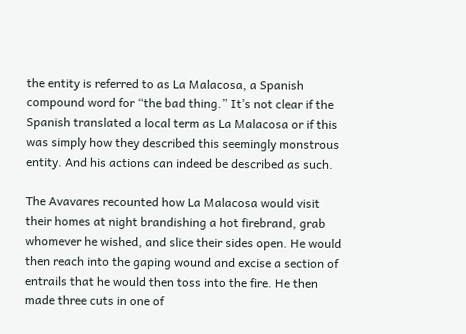the entity is referred to as La Malacosa, a Spanish compound word for “the bad thing.” It’s not clear if the Spanish translated a local term as La Malacosa or if this was simply how they described this seemingly monstrous entity. And his actions can indeed be described as such.

The Avavares recounted how La Malacosa would visit their homes at night brandishing a hot firebrand, grab whomever he wished, and slice their sides open. He would then reach into the gaping wound and excise a section of entrails that he would then toss into the fire. He then made three cuts in one of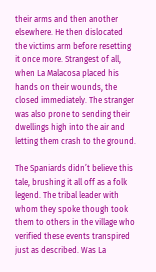their arms and then another elsewhere. He then dislocated the victims arm before resetting it once more. Strangest of all, when La Malacosa placed his hands on their wounds, the closed immediately. The stranger was also prone to sending their dwellings high into the air and letting them crash to the ground.

The Spaniards didn’t believe this tale, brushing it all off as a folk legend. The tribal leader with whom they spoke though took them to others in the village who verified these events transpired just as described. Was La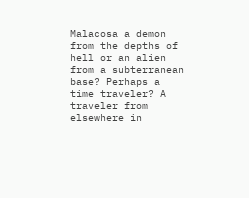Malacosa a demon from the depths of hell or an alien from a subterranean base? Perhaps a time traveler? A traveler from elsewhere in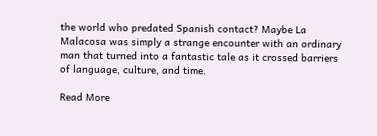the world who predated Spanish contact? Maybe La Malacosa was simply a strange encounter with an ordinary man that turned into a fantastic tale as it crossed barriers of language, culture, and time.

Read More